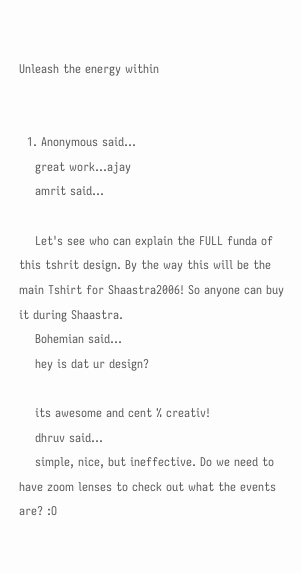Unleash the energy within


  1. Anonymous said...
    great work...ajay
    amrit said...

    Let's see who can explain the FULL funda of this tshrit design. By the way this will be the main Tshirt for Shaastra2006! So anyone can buy it during Shaastra.
    Bohemian said...
    hey is dat ur design?

    its awesome and cent % creativ!
    dhruv said...
    simple, nice, but ineffective. Do we need to have zoom lenses to check out what the events are? :O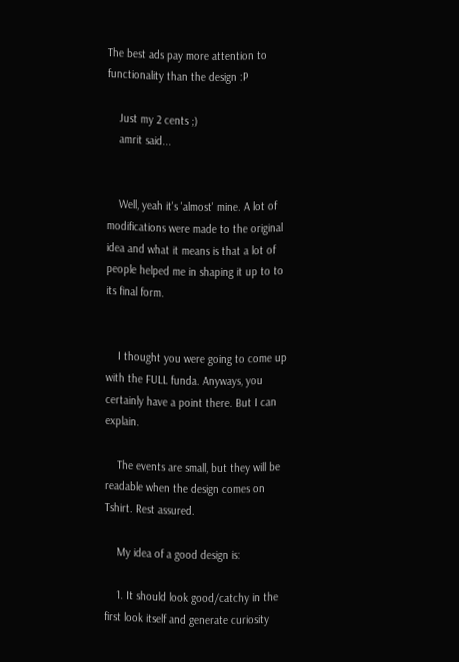The best ads pay more attention to functionality than the design :P

    Just my 2 cents ;)
    amrit said...


    Well, yeah it's 'almost' mine. A lot of modifications were made to the original idea and what it means is that a lot of people helped me in shaping it up to to its final form.


    I thought you were going to come up with the FULL funda. Anyways, you certainly have a point there. But I can explain.

    The events are small, but they will be readable when the design comes on Tshirt. Rest assured.

    My idea of a good design is:

    1. It should look good/catchy in the first look itself and generate curiosity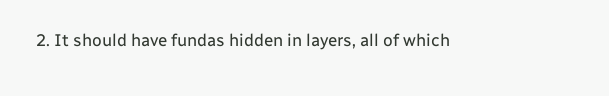2. It should have fundas hidden in layers, all of which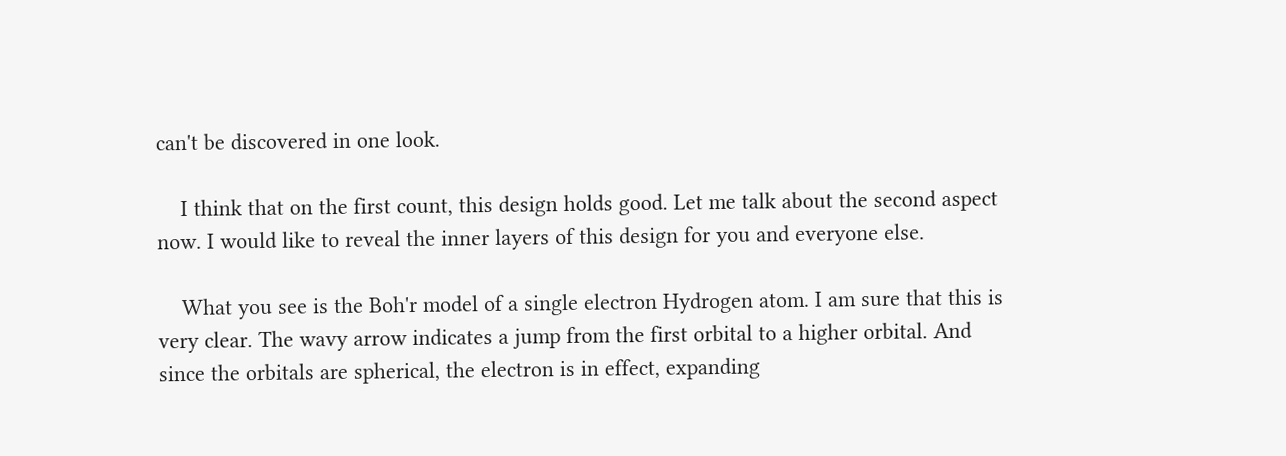can't be discovered in one look.

    I think that on the first count, this design holds good. Let me talk about the second aspect now. I would like to reveal the inner layers of this design for you and everyone else.

    What you see is the Boh'r model of a single electron Hydrogen atom. I am sure that this is very clear. The wavy arrow indicates a jump from the first orbital to a higher orbital. And since the orbitals are spherical, the electron is in effect, expanding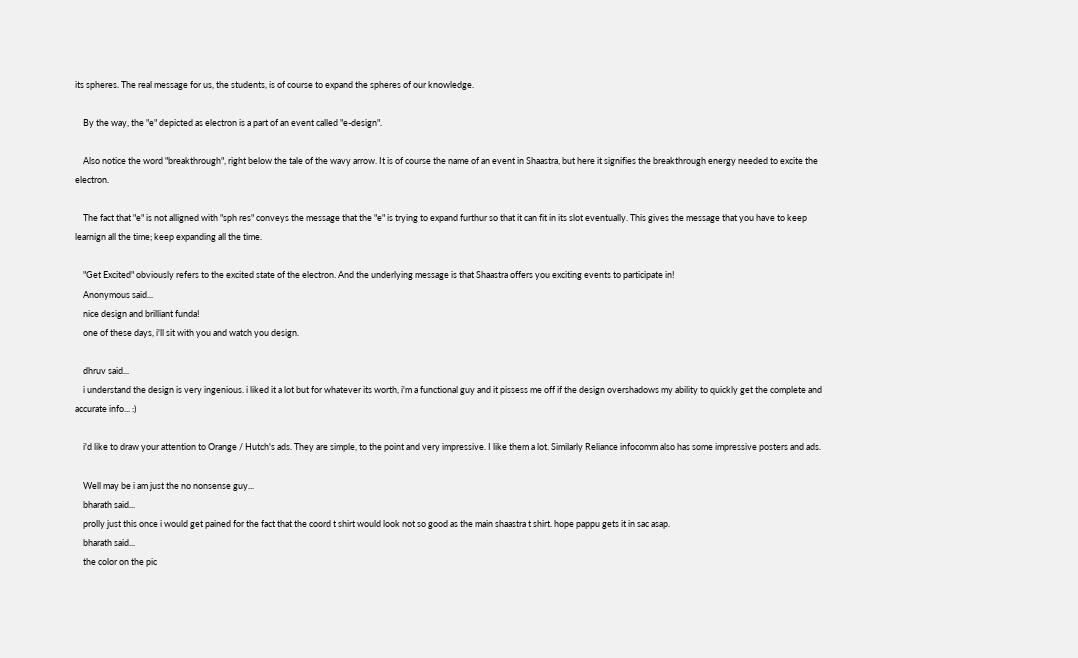its spheres. The real message for us, the students, is of course to expand the spheres of our knowledge.

    By the way, the "e" depicted as electron is a part of an event called "e-design".

    Also notice the word "breakthrough", right below the tale of the wavy arrow. It is of course the name of an event in Shaastra, but here it signifies the breakthrough energy needed to excite the electron.

    The fact that "e" is not alligned with "sph res" conveys the message that the "e" is trying to expand furthur so that it can fit in its slot eventually. This gives the message that you have to keep learnign all the time; keep expanding all the time.

    "Get Excited" obviously refers to the excited state of the electron. And the underlying message is that Shaastra offers you exciting events to participate in!
    Anonymous said...
    nice design and brilliant funda!
    one of these days, i'll sit with you and watch you design.

    dhruv said...
    i understand the design is very ingenious. i liked it a lot but for whatever its worth, i'm a functional guy and it pissess me off if the design overshadows my ability to quickly get the complete and accurate info... :)

    i'd like to draw your attention to Orange / Hutch's ads. They are simple, to the point and very impressive. I like them a lot. Similarly Reliance infocomm also has some impressive posters and ads.

    Well may be i am just the no nonsense guy...
    bharath said...
    prolly just this once i would get pained for the fact that the coord t shirt would look not so good as the main shaastra t shirt. hope pappu gets it in sac asap.
    bharath said...
    the color on the pic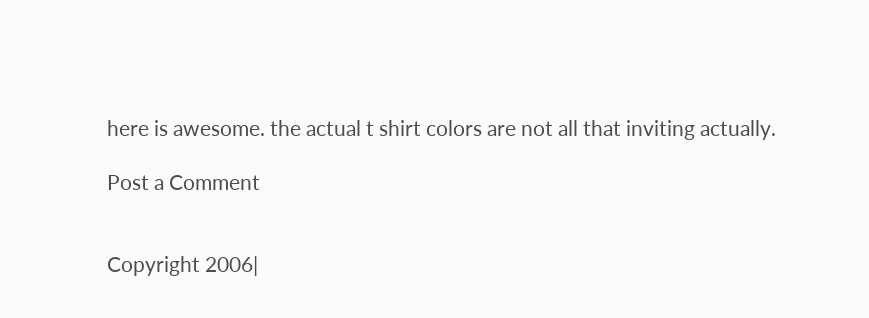here is awesome. the actual t shirt colors are not all that inviting actually.

Post a Comment


Copyright 2006|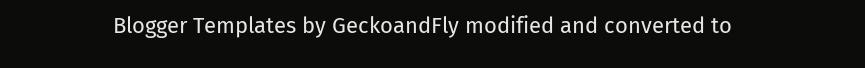Blogger Templates by GeckoandFly modified and converted to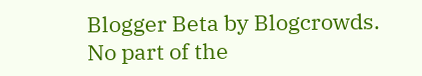Blogger Beta by Blogcrowds.
No part of the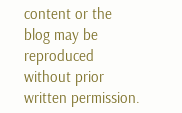content or the blog may be reproduced without prior written permission.